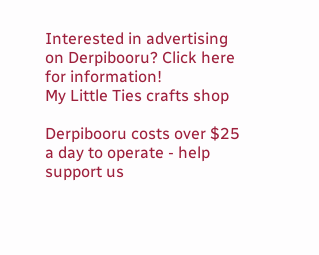Interested in advertising on Derpibooru? Click here for information!
My Little Ties crafts shop

Derpibooru costs over $25 a day to operate - help support us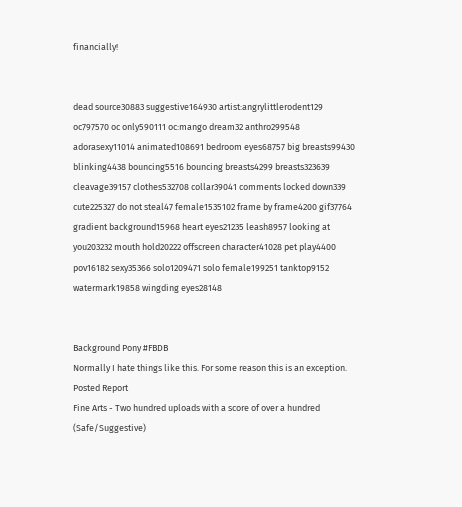financially!


dead source30883 suggestive164930 artist:angrylittlerodent129 oc797570 oc only590111 oc:mango dream32 anthro299548 adorasexy11014 animated108691 bedroom eyes68757 big breasts99430 blinking4438 bouncing5516 bouncing breasts4299 breasts323639 cleavage39157 clothes532708 collar39041 comments locked down339 cute225327 do not steal47 female1535102 frame by frame4200 gif37764 gradient background15968 heart eyes21235 leash8957 looking at you203232 mouth hold20222 offscreen character41028 pet play4400 pov16182 sexy35366 solo1209471 solo female199251 tanktop9152 watermark19858 wingding eyes28148


Background Pony #FBDB
Normally I hate things like this. For some reason this is an exception.
Posted Report
Fine Arts - Two hundred uploads with a score of over a hundred (Safe/Suggestive)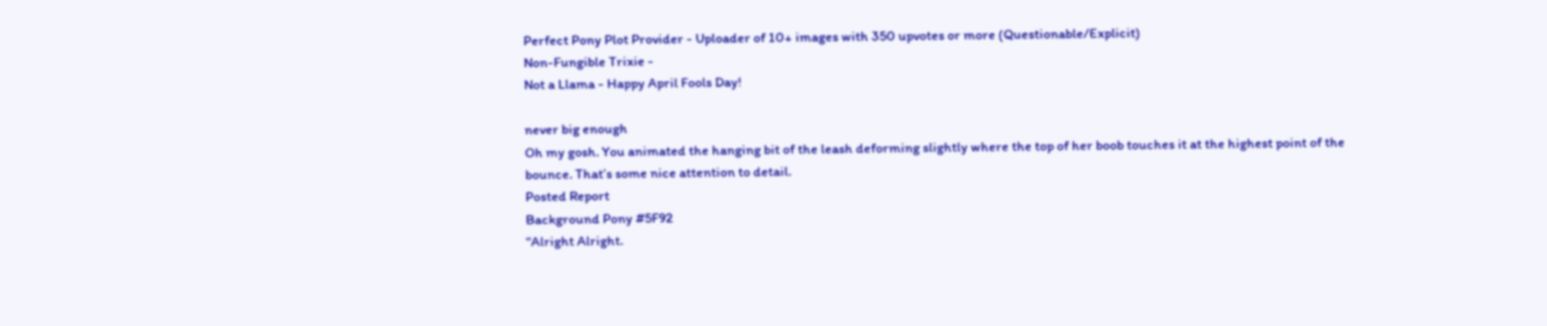Perfect Pony Plot Provider - Uploader of 10+ images with 350 upvotes or more (Questionable/Explicit)
Non-Fungible Trixie -
Not a Llama - Happy April Fools Day!

never big enough
Oh my gosh. You animated the hanging bit of the leash deforming slightly where the top of her boob touches it at the highest point of the bounce. That’s some nice attention to detail.
Posted Report
Background Pony #5F92
“Alright Alright.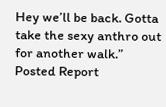Hey we’ll be back. Gotta take the sexy anthro out for another walk.”
Posted Report